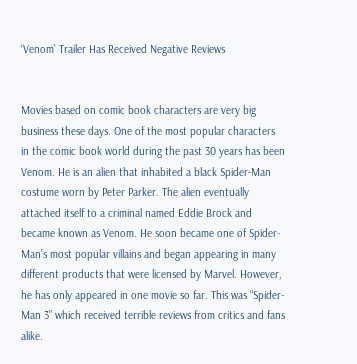‘Venom’ Trailer Has Received Negative Reviews


Movies based on comic book characters are very big business these days. One of the most popular characters in the comic book world during the past 30 years has been Venom. He is an alien that inhabited a black Spider-Man costume worn by Peter Parker. The alien eventually attached itself to a criminal named Eddie Brock and became known as Venom. He soon became one of Spider-Man’s most popular villains and began appearing in many different products that were licensed by Marvel. However, he has only appeared in one movie so far. This was “Spider-Man 3” which received terrible reviews from critics and fans alike.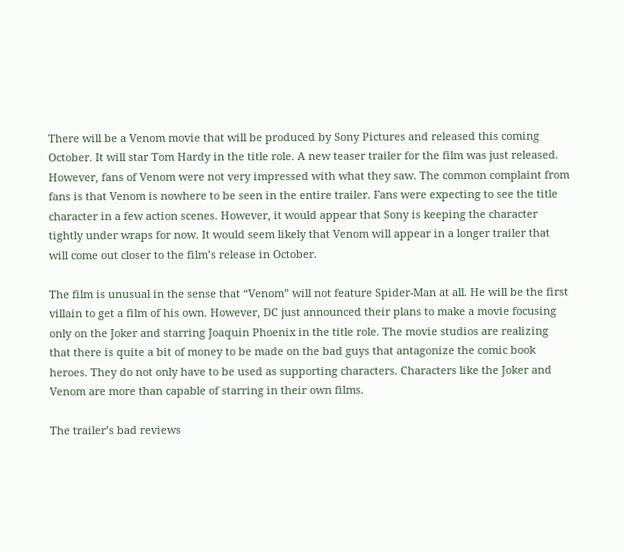There will be a Venom movie that will be produced by Sony Pictures and released this coming October. It will star Tom Hardy in the title role. A new teaser trailer for the film was just released. However, fans of Venom were not very impressed with what they saw. The common complaint from fans is that Venom is nowhere to be seen in the entire trailer. Fans were expecting to see the title character in a few action scenes. However, it would appear that Sony is keeping the character tightly under wraps for now. It would seem likely that Venom will appear in a longer trailer that will come out closer to the film’s release in October.

The film is unusual in the sense that “Venom” will not feature Spider-Man at all. He will be the first villain to get a film of his own. However, DC just announced their plans to make a movie focusing only on the Joker and starring Joaquin Phoenix in the title role. The movie studios are realizing that there is quite a bit of money to be made on the bad guys that antagonize the comic book heroes. They do not only have to be used as supporting characters. Characters like the Joker and Venom are more than capable of starring in their own films.

The trailer’s bad reviews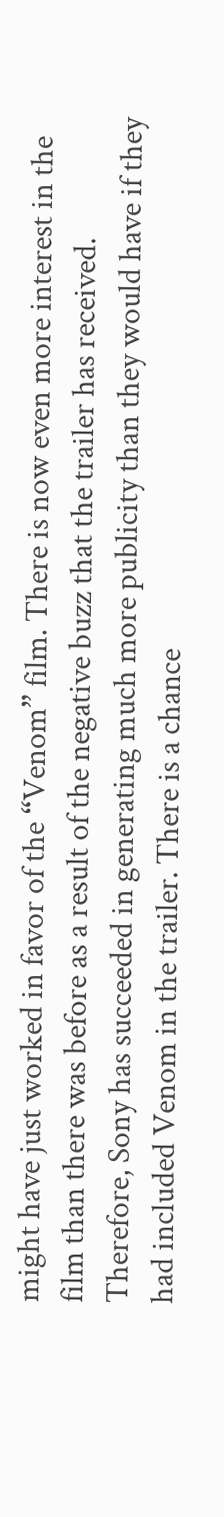might have just worked in favor of the “Venom” film. There is now even more interest in the film than there was before as a result of the negative buzz that the trailer has received. Therefore, Sony has succeeded in generating much more publicity than they would have if they had included Venom in the trailer. There is a chance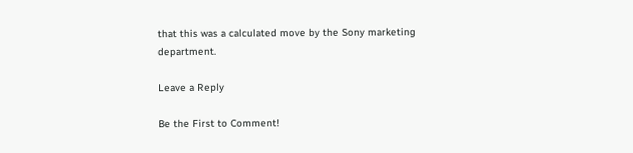that this was a calculated move by the Sony marketing department.

Leave a Reply

Be the First to Comment!